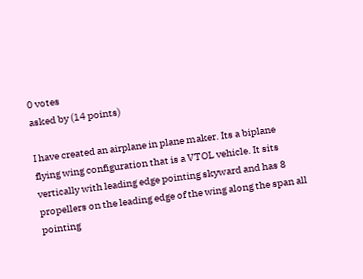0 votes
asked by (14 points)

I have created an airplane in plane maker. Its a biplane flying wing configuration that is a VTOL vehicle. It sits vertically with leading edge pointing skyward and has 8 propellers on the leading edge of the wing along the span all pointing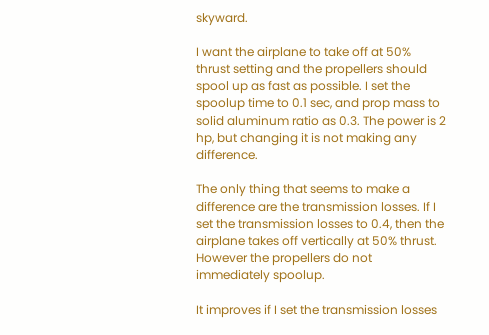skyward.

I want the airplane to take off at 50% thrust setting and the propellers should spool up as fast as possible. I set the spoolup time to 0.1 sec, and prop mass to solid aluminum ratio as 0.3. The power is 2 hp, but changing it is not making any difference.

The only thing that seems to make a difference are the transmission losses. If I set the transmission losses to 0.4, then the airplane takes off vertically at 50% thrust. However the propellers do not immediately spoolup.

It improves if I set the transmission losses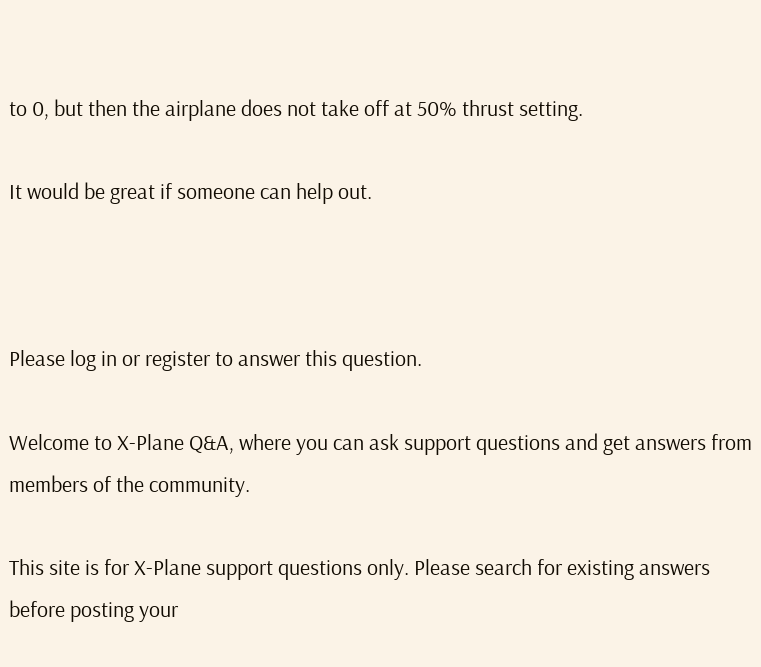to 0, but then the airplane does not take off at 50% thrust setting.

It would be great if someone can help out.



Please log in or register to answer this question.

Welcome to X-Plane Q&A, where you can ask support questions and get answers from members of the community.

This site is for X-Plane support questions only. Please search for existing answers before posting your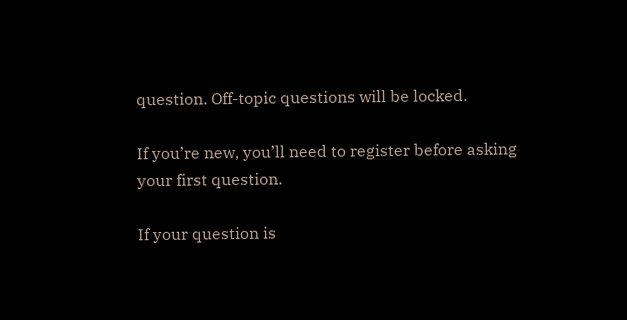question. Off-topic questions will be locked.

If you’re new, you’ll need to register before asking your first question.

If your question is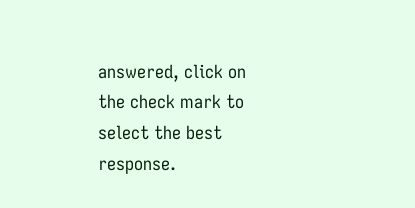answered, click on the check mark to select the best response.